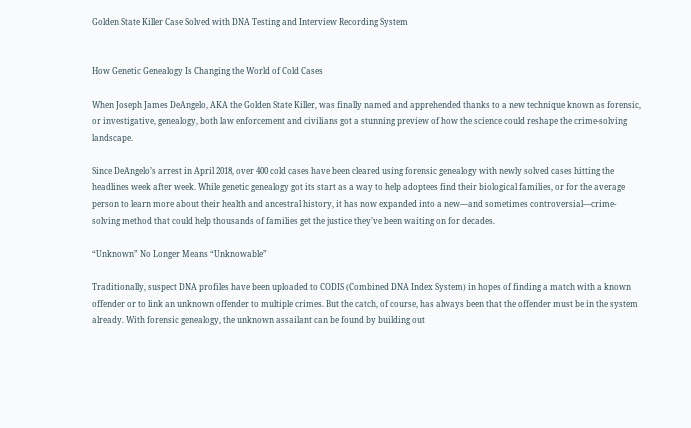Golden State Killer Case Solved with DNA Testing and Interview Recording System


How Genetic Genealogy Is Changing the World of Cold Cases

When Joseph James DeAngelo, AKA the Golden State Killer, was finally named and apprehended thanks to a new technique known as forensic, or investigative, genealogy, both law enforcement and civilians got a stunning preview of how the science could reshape the crime-solving landscape.

Since DeAngelo’s arrest in April 2018, over 400 cold cases have been cleared using forensic genealogy with newly solved cases hitting the headlines week after week. While genetic genealogy got its start as a way to help adoptees find their biological families, or for the average person to learn more about their health and ancestral history, it has now expanded into a new—and sometimes controversial—crime-solving method that could help thousands of families get the justice they’ve been waiting on for decades.

“Unknown” No Longer Means “Unknowable”

Traditionally, suspect DNA profiles have been uploaded to CODIS (Combined DNA Index System) in hopes of finding a match with a known offender or to link an unknown offender to multiple crimes. But the catch, of course, has always been that the offender must be in the system already. With forensic genealogy, the unknown assailant can be found by building out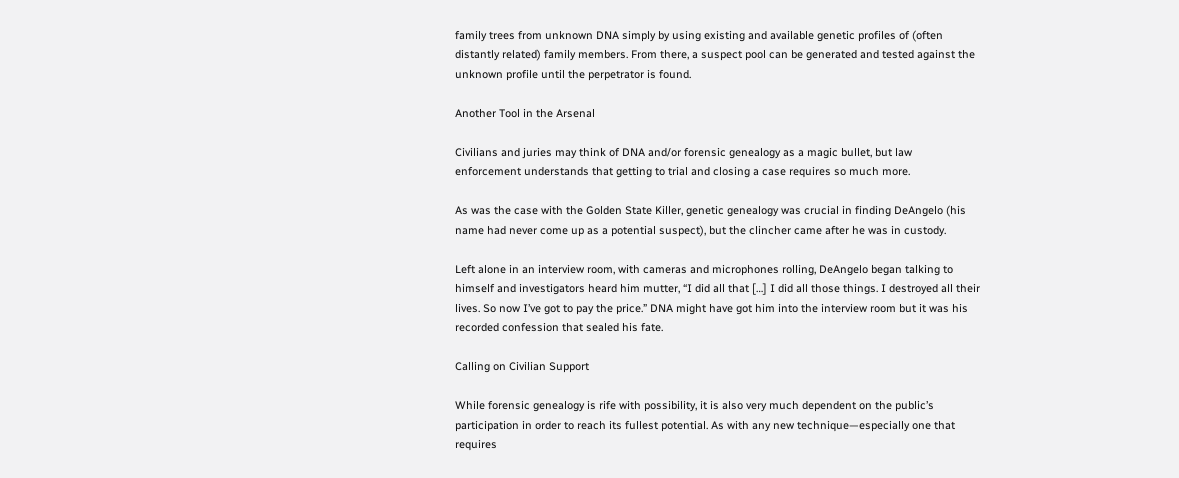family trees from unknown DNA simply by using existing and available genetic profiles of (often distantly related) family members. From there, a suspect pool can be generated and tested against the unknown profile until the perpetrator is found.

Another Tool in the Arsenal

Civilians and juries may think of DNA and/or forensic genealogy as a magic bullet, but law enforcement understands that getting to trial and closing a case requires so much more.

As was the case with the Golden State Killer, genetic genealogy was crucial in finding DeAngelo (his name had never come up as a potential suspect), but the clincher came after he was in custody.

Left alone in an interview room, with cameras and microphones rolling, DeAngelo began talking to himself and investigators heard him mutter, “I did all that […] I did all those things. I destroyed all their lives. So now I’ve got to pay the price.” DNA might have got him into the interview room but it was his recorded confession that sealed his fate.

Calling on Civilian Support

While forensic genealogy is rife with possibility, it is also very much dependent on the public’s participation in order to reach its fullest potential. As with any new technique—especially one that requires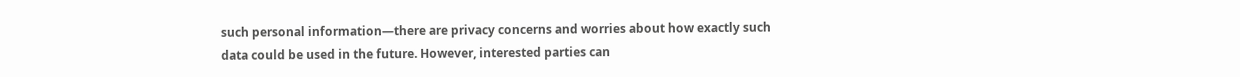such personal information—there are privacy concerns and worries about how exactly such data could be used in the future. However, interested parties can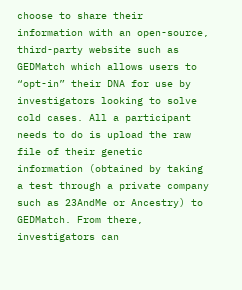choose to share their information with an open-source, third-party website such as GEDMatch which allows users to “opt-in” their DNA for use by investigators looking to solve cold cases. All a participant needs to do is upload the raw file of their genetic information (obtained by taking a test through a private company such as 23AndMe or Ancestry) to GEDMatch. From there, investigators can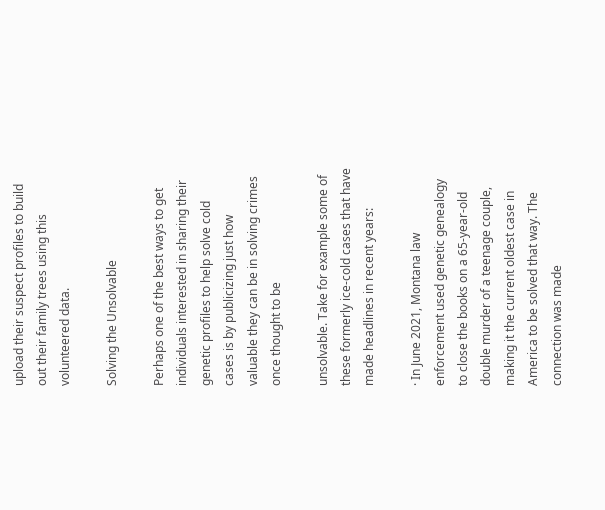upload their suspect profiles to build out their family trees using this volunteered data.

Solving the Unsolvable

Perhaps one of the best ways to get individuals interested in sharing their genetic profiles to help solve cold cases is by publicizing just how valuable they can be in solving crimes once thought to be

unsolvable. Take for example some of these formerly ice-cold cases that have made headlines in recent years:

· In June 2021, Montana law enforcement used genetic genealogy to close the books on a 65-year-old double murder of a teenage couple, making it the current oldest case in America to be solved that way. The connection was made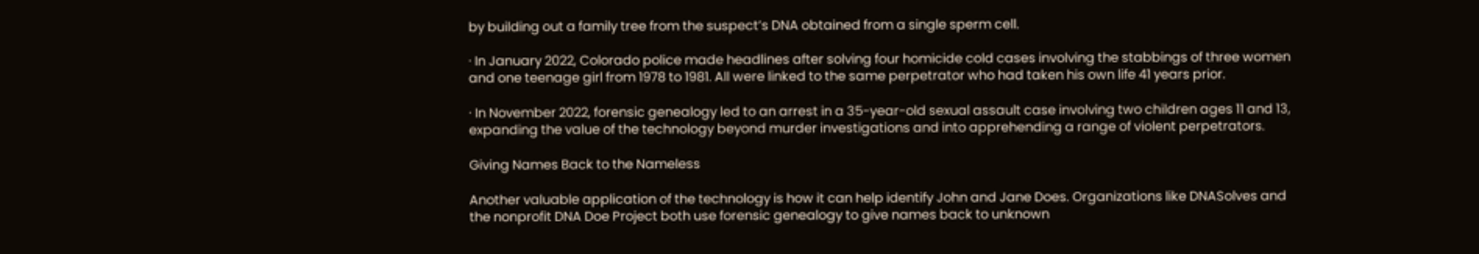by building out a family tree from the suspect’s DNA obtained from a single sperm cell.

· In January 2022, Colorado police made headlines after solving four homicide cold cases involving the stabbings of three women and one teenage girl from 1978 to 1981. All were linked to the same perpetrator who had taken his own life 41 years prior.

· In November 2022, forensic genealogy led to an arrest in a 35-year-old sexual assault case involving two children ages 11 and 13, expanding the value of the technology beyond murder investigations and into apprehending a range of violent perpetrators.

Giving Names Back to the Nameless

Another valuable application of the technology is how it can help identify John and Jane Does. Organizations like DNASolves and the nonprofit DNA Doe Project both use forensic genealogy to give names back to unknown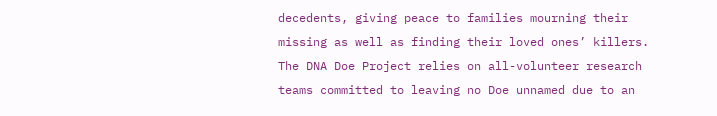decedents, giving peace to families mourning their missing as well as finding their loved ones’ killers. The DNA Doe Project relies on all-volunteer research teams committed to leaving no Doe unnamed due to an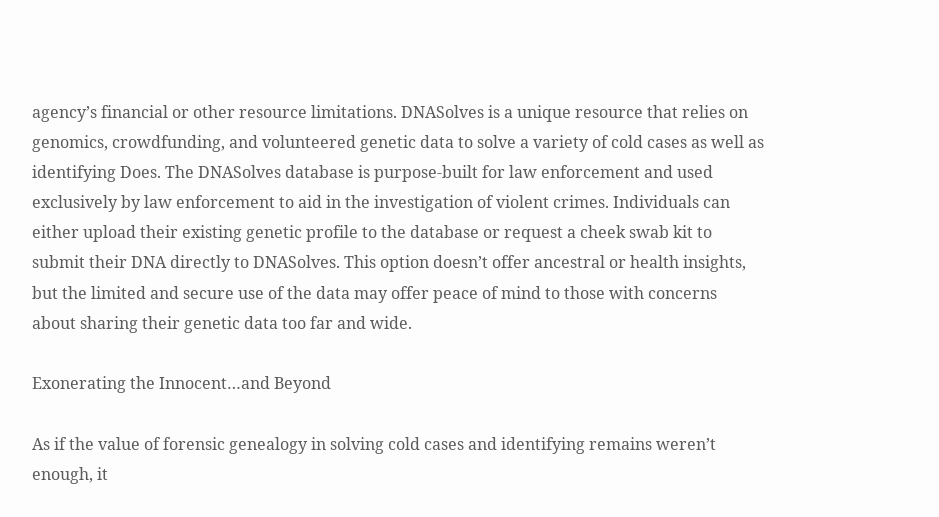agency’s financial or other resource limitations. DNASolves is a unique resource that relies on genomics, crowdfunding, and volunteered genetic data to solve a variety of cold cases as well as identifying Does. The DNASolves database is purpose-built for law enforcement and used exclusively by law enforcement to aid in the investigation of violent crimes. Individuals can either upload their existing genetic profile to the database or request a cheek swab kit to submit their DNA directly to DNASolves. This option doesn’t offer ancestral or health insights, but the limited and secure use of the data may offer peace of mind to those with concerns about sharing their genetic data too far and wide.

Exonerating the Innocent…and Beyond

As if the value of forensic genealogy in solving cold cases and identifying remains weren’t enough, it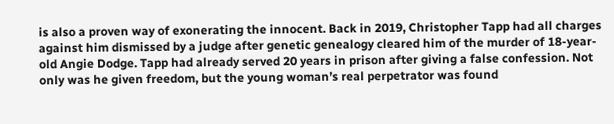is also a proven way of exonerating the innocent. Back in 2019, Christopher Tapp had all charges against him dismissed by a judge after genetic genealogy cleared him of the murder of 18-year-old Angie Dodge. Tapp had already served 20 years in prison after giving a false confession. Not only was he given freedom, but the young woman’s real perpetrator was found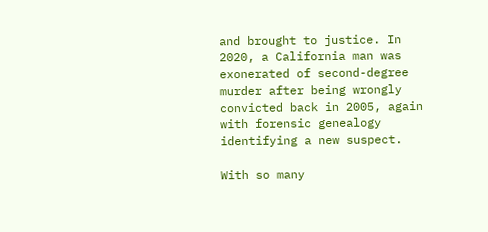and brought to justice. In 2020, a California man was exonerated of second-degree murder after being wrongly convicted back in 2005, again with forensic genealogy identifying a new suspect.

With so many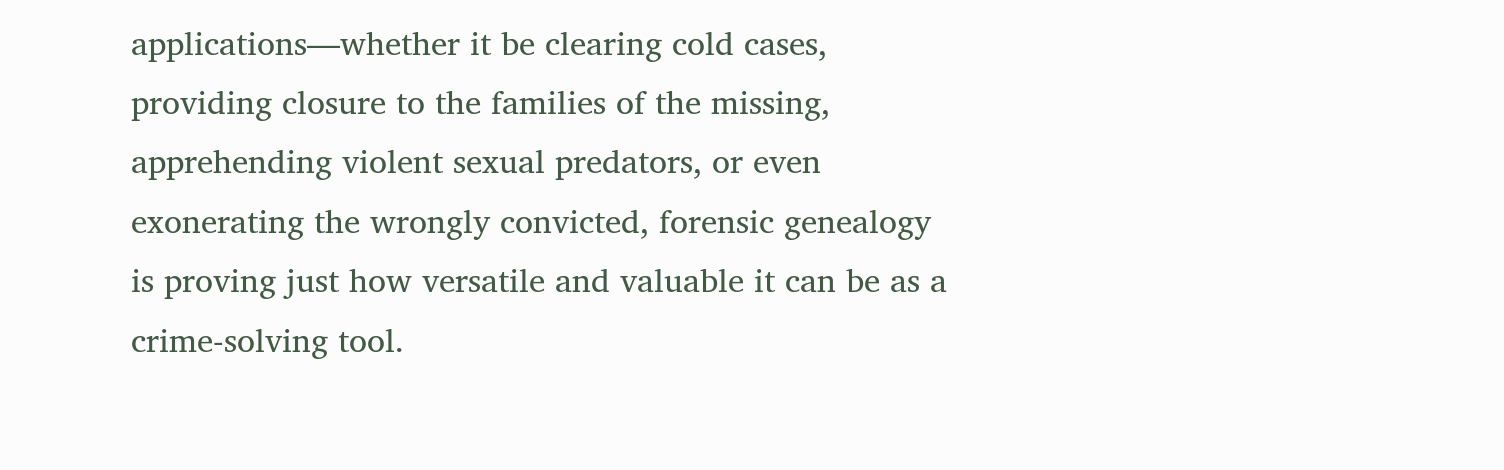applications—whether it be clearing cold cases, providing closure to the families of the missing, apprehending violent sexual predators, or even exonerating the wrongly convicted, forensic genealogy is proving just how versatile and valuable it can be as a crime-solving tool.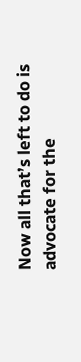Now all that’s left to do is advocate for the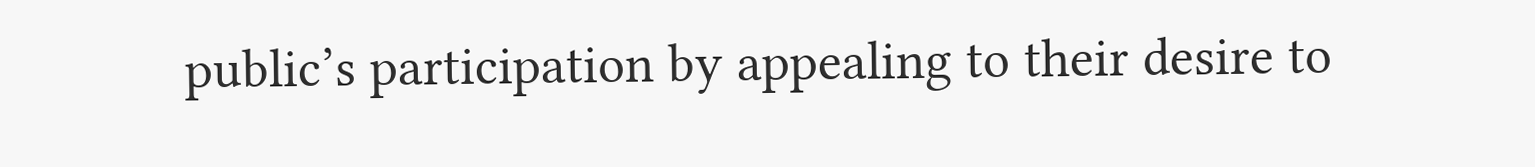public’s participation by appealing to their desire to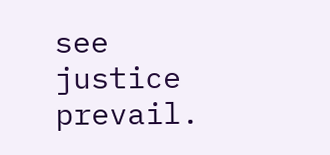see justice prevail.